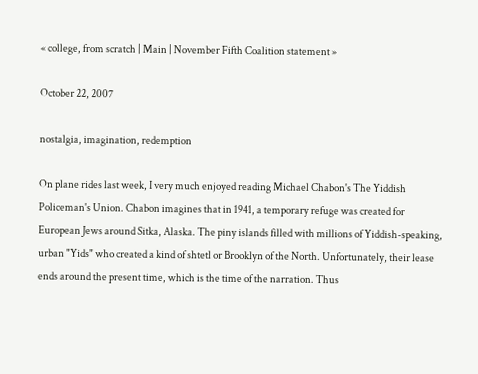« college, from scratch | Main | November Fifth Coalition statement »

October 22, 2007

nostalgia, imagination, redemption

On plane rides last week, I very much enjoyed reading Michael Chabon's The Yiddish Policeman's Union. Chabon imagines that in 1941, a temporary refuge was created for European Jews around Sitka, Alaska. The piny islands filled with millions of Yiddish-speaking, urban "Yids" who created a kind of shtetl or Brooklyn of the North. Unfortunately, their lease ends around the present time, which is the time of the narration. Thus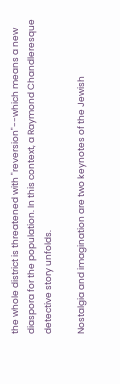the whole district is threatened with "reversion"--which means a new diaspora for the population. In this context, a Raymond Chandleresque detective story unfolds.

Nostalgia and imagination are two keynotes of the Jewish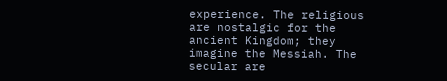experience. The religious are nostalgic for the ancient Kingdom; they imagine the Messiah. The secular are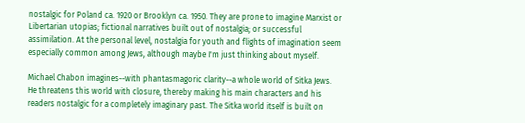nostalgic for Poland ca. 1920 or Brooklyn ca. 1950. They are prone to imagine Marxist or Libertarian utopias; fictional narratives built out of nostalgia; or successful assimilation. At the personal level, nostalgia for youth and flights of imagination seem especially common among Jews, although maybe I'm just thinking about myself.

Michael Chabon imagines--with phantasmagoric clarity--a whole world of Sitka Jews. He threatens this world with closure, thereby making his main characters and his readers nostalgic for a completely imaginary past. The Sitka world itself is built on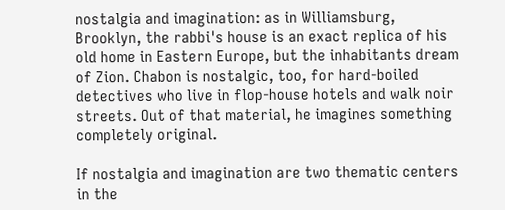nostalgia and imagination: as in Williamsburg, Brooklyn, the rabbi's house is an exact replica of his old home in Eastern Europe, but the inhabitants dream of Zion. Chabon is nostalgic, too, for hard-boiled detectives who live in flop-house hotels and walk noir streets. Out of that material, he imagines something completely original.

If nostalgia and imagination are two thematic centers in the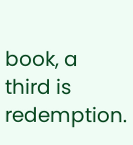book, a third is redemption.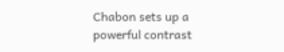Chabon sets up a powerful contrast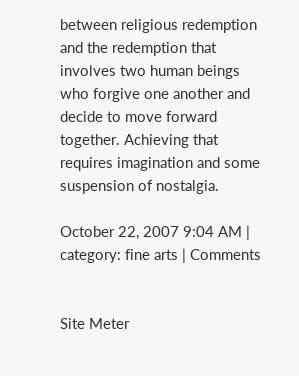between religious redemption and the redemption that involves two human beings who forgive one another and decide to move forward together. Achieving that requires imagination and some suspension of nostalgia.

October 22, 2007 9:04 AM | category: fine arts | Comments


Site Meter